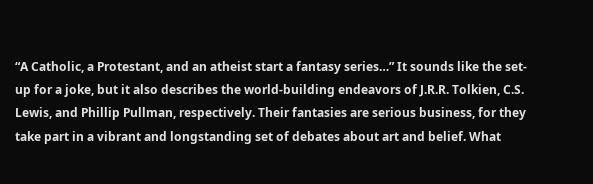“A Catholic, a Protestant, and an atheist start a fantasy series…” It sounds like the set-up for a joke, but it also describes the world-building endeavors of J.R.R. Tolkien, C.S. Lewis, and Phillip Pullman, respectively. Their fantasies are serious business, for they take part in a vibrant and longstanding set of debates about art and belief. What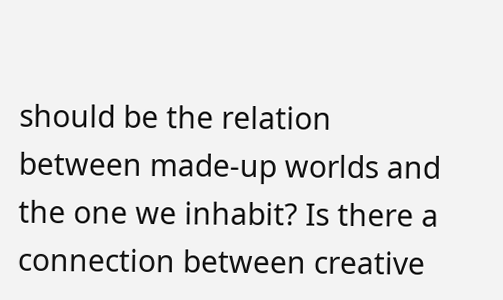should be the relation between made-up worlds and the one we inhabit? Is there a connection between creative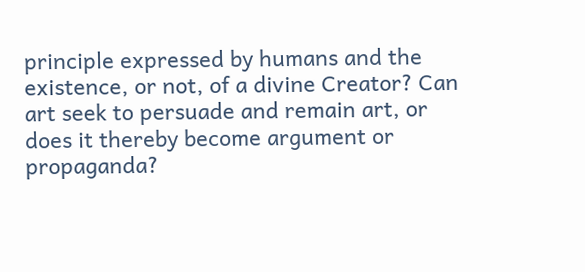principle expressed by humans and the existence, or not, of a divine Creator? Can art seek to persuade and remain art, or does it thereby become argument or propaganda?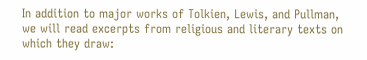In addition to major works of Tolkien, Lewis, and Pullman, we will read excerpts from religious and literary texts on which they draw: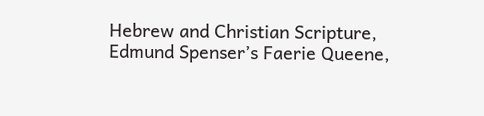Hebrew and Christian Scripture, Edmund Spenser’s Faerie Queene,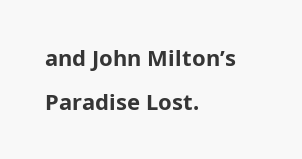and John Milton’s Paradise Lost.